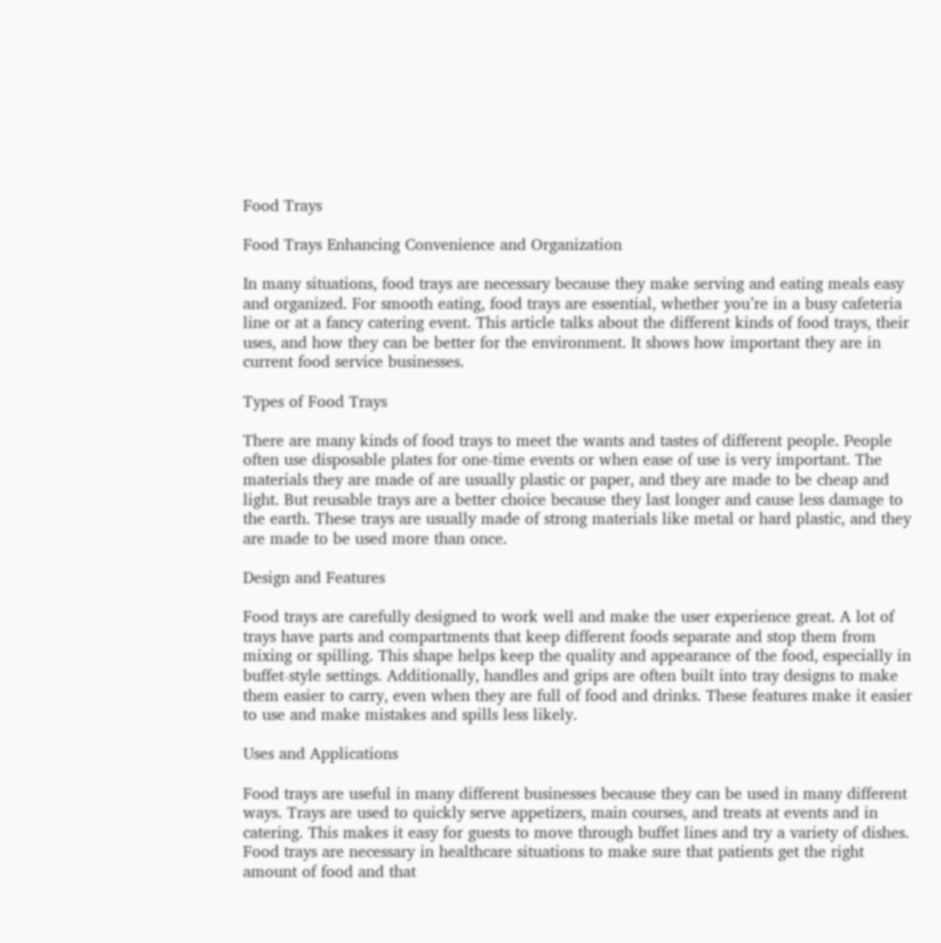Food Trays

Food Trays Enhancing Convenience and Organization

In many situations, food trays are necessary because they make serving and eating meals easy and organized. For smooth eating, food trays are essential, whether you’re in a busy cafeteria line or at a fancy catering event. This article talks about the different kinds of food trays, their uses, and how they can be better for the environment. It shows how important they are in current food service businesses.

Types of Food Trays

There are many kinds of food trays to meet the wants and tastes of different people. People often use disposable plates for one-time events or when ease of use is very important. The materials they are made of are usually plastic or paper, and they are made to be cheap and light. But reusable trays are a better choice because they last longer and cause less damage to the earth. These trays are usually made of strong materials like metal or hard plastic, and they are made to be used more than once.

Design and Features

Food trays are carefully designed to work well and make the user experience great. A lot of trays have parts and compartments that keep different foods separate and stop them from mixing or spilling. This shape helps keep the quality and appearance of the food, especially in buffet-style settings. Additionally, handles and grips are often built into tray designs to make them easier to carry, even when they are full of food and drinks. These features make it easier to use and make mistakes and spills less likely.

Uses and Applications

Food trays are useful in many different businesses because they can be used in many different ways. Trays are used to quickly serve appetizers, main courses, and treats at events and in catering. This makes it easy for guests to move through buffet lines and try a variety of dishes. Food trays are necessary in healthcare situations to make sure that patients get the right amount of food and that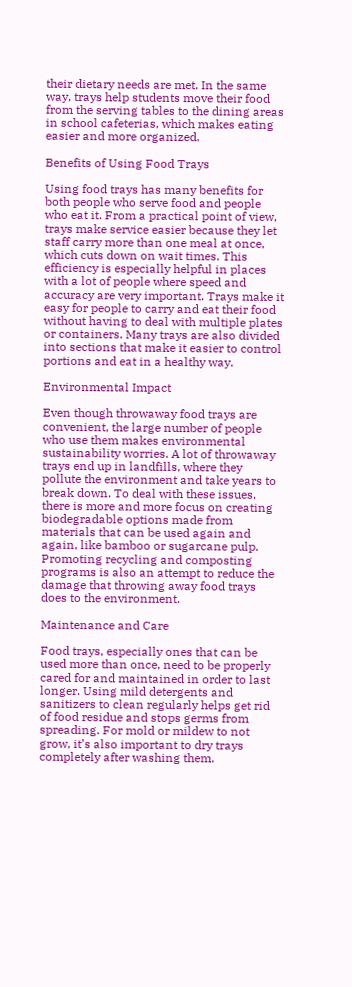their dietary needs are met. In the same way, trays help students move their food from the serving tables to the dining areas in school cafeterias, which makes eating easier and more organized.

Benefits of Using Food Trays

Using food trays has many benefits for both people who serve food and people who eat it. From a practical point of view, trays make service easier because they let staff carry more than one meal at once, which cuts down on wait times. This efficiency is especially helpful in places with a lot of people where speed and accuracy are very important. Trays make it easy for people to carry and eat their food without having to deal with multiple plates or containers. Many trays are also divided into sections that make it easier to control portions and eat in a healthy way.

Environmental Impact

Even though throwaway food trays are convenient, the large number of people who use them makes environmental sustainability worries. A lot of throwaway trays end up in landfills, where they pollute the environment and take years to break down. To deal with these issues, there is more and more focus on creating biodegradable options made from materials that can be used again and again, like bamboo or sugarcane pulp. Promoting recycling and composting programs is also an attempt to reduce the damage that throwing away food trays does to the environment.

Maintenance and Care

Food trays, especially ones that can be used more than once, need to be properly cared for and maintained in order to last longer. Using mild detergents and sanitizers to clean regularly helps get rid of food residue and stops germs from spreading. For mold or mildew to not grow, it’s also important to dry trays completely after washing them.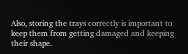Also, storing the trays correctly is important to keep them from getting damaged and keeping their shape.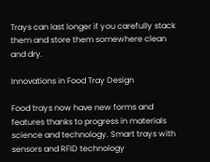Trays can last longer if you carefully stack them and store them somewhere clean and dry.

Innovations in Food Tray Design

Food trays now have new forms and features thanks to progress in materials science and technology. Smart trays with sensors and RFID technology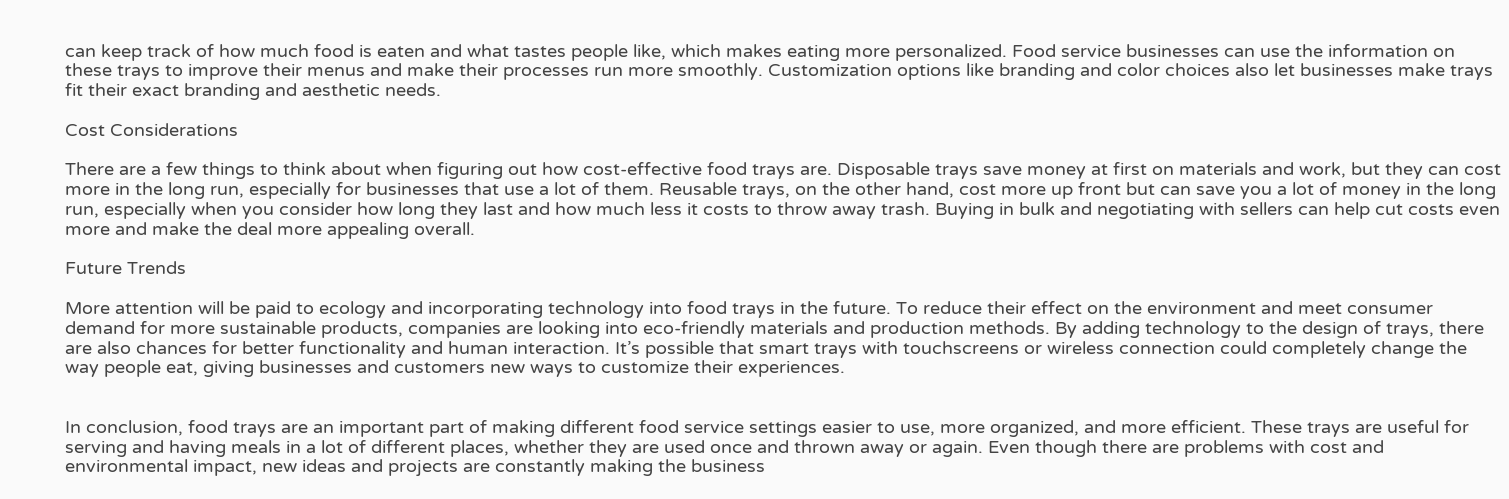can keep track of how much food is eaten and what tastes people like, which makes eating more personalized. Food service businesses can use the information on these trays to improve their menus and make their processes run more smoothly. Customization options like branding and color choices also let businesses make trays fit their exact branding and aesthetic needs.

Cost Considerations

There are a few things to think about when figuring out how cost-effective food trays are. Disposable trays save money at first on materials and work, but they can cost more in the long run, especially for businesses that use a lot of them. Reusable trays, on the other hand, cost more up front but can save you a lot of money in the long run, especially when you consider how long they last and how much less it costs to throw away trash. Buying in bulk and negotiating with sellers can help cut costs even more and make the deal more appealing overall.

Future Trends

More attention will be paid to ecology and incorporating technology into food trays in the future. To reduce their effect on the environment and meet consumer demand for more sustainable products, companies are looking into eco-friendly materials and production methods. By adding technology to the design of trays, there are also chances for better functionality and human interaction. It’s possible that smart trays with touchscreens or wireless connection could completely change the way people eat, giving businesses and customers new ways to customize their experiences.


In conclusion, food trays are an important part of making different food service settings easier to use, more organized, and more efficient. These trays are useful for serving and having meals in a lot of different places, whether they are used once and thrown away or again. Even though there are problems with cost and environmental impact, new ideas and projects are constantly making the business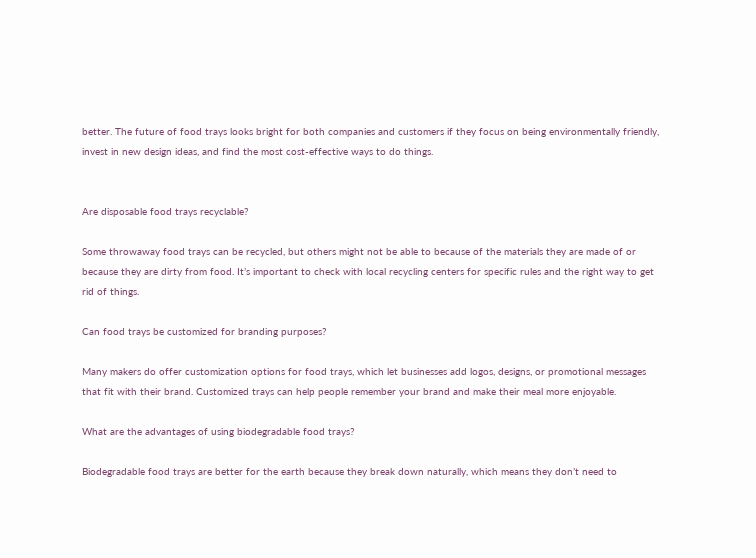better. The future of food trays looks bright for both companies and customers if they focus on being environmentally friendly, invest in new design ideas, and find the most cost-effective ways to do things.


Are disposable food trays recyclable?

Some throwaway food trays can be recycled, but others might not be able to because of the materials they are made of or because they are dirty from food. It’s important to check with local recycling centers for specific rules and the right way to get rid of things.

Can food trays be customized for branding purposes?

Many makers do offer customization options for food trays, which let businesses add logos, designs, or promotional messages that fit with their brand. Customized trays can help people remember your brand and make their meal more enjoyable.

What are the advantages of using biodegradable food trays?

Biodegradable food trays are better for the earth because they break down naturally, which means they don’t need to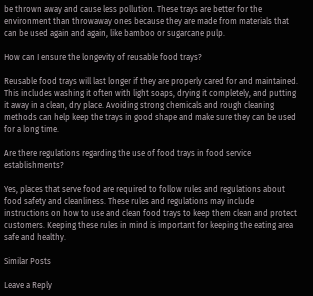be thrown away and cause less pollution. These trays are better for the environment than throwaway ones because they are made from materials that can be used again and again, like bamboo or sugarcane pulp.

How can I ensure the longevity of reusable food trays?

Reusable food trays will last longer if they are properly cared for and maintained. This includes washing it often with light soaps, drying it completely, and putting it away in a clean, dry place. Avoiding strong chemicals and rough cleaning methods can help keep the trays in good shape and make sure they can be used for a long time.

Are there regulations regarding the use of food trays in food service establishments?

Yes, places that serve food are required to follow rules and regulations about food safety and cleanliness. These rules and regulations may include instructions on how to use and clean food trays to keep them clean and protect customers. Keeping these rules in mind is important for keeping the eating area safe and healthy.

Similar Posts

Leave a Reply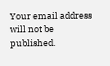Your email address will not be published.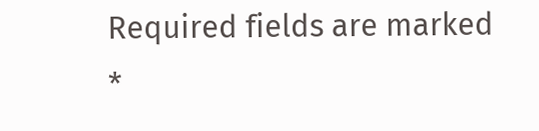Required fields are marked *